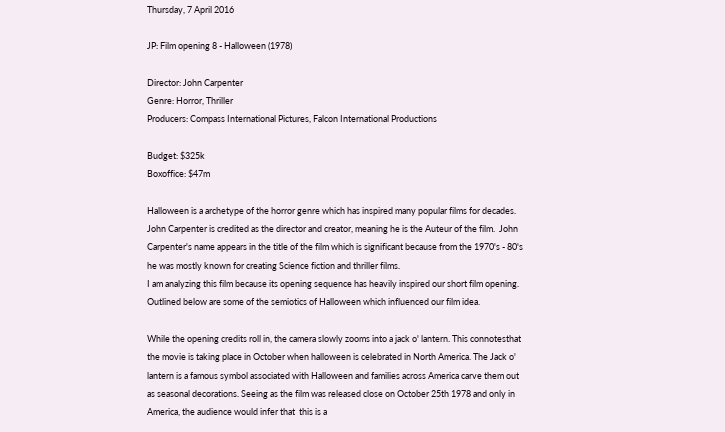Thursday, 7 April 2016

JP: Film opening 8 - Halloween (1978)

Director: John Carpenter
Genre: Horror, Thriller
Producers: Compass International Pictures, Falcon International Productions

Budget: $325k
Boxoffice: $47m

Halloween is a archetype of the horror genre which has inspired many popular films for decades. John Carpenter is credited as the director and creator, meaning he is the Auteur of the film.  John Carpenter's name appears in the title of the film which is significant because from the 1970's - 80's he was mostly known for creating Science fiction and thriller films.
I am analyzing this film because its opening sequence has heavily inspired our short film opening.
Outlined below are some of the semiotics of Halloween which influenced our film idea.

While the opening credits roll in, the camera slowly zooms into a jack o' lantern. This connotesthat the movie is taking place in October when halloween is celebrated in North America. The Jack o' lantern is a famous symbol associated with Halloween and families across America carve them out as seasonal decorations. Seeing as the film was released close on October 25th 1978 and only in America, the audience would infer that  this is a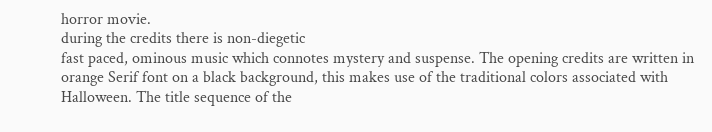horror movie.
during the credits there is non-diegetic
fast paced, ominous music which connotes mystery and suspense. The opening credits are written in orange Serif font on a black background, this makes use of the traditional colors associated with Halloween. The title sequence of the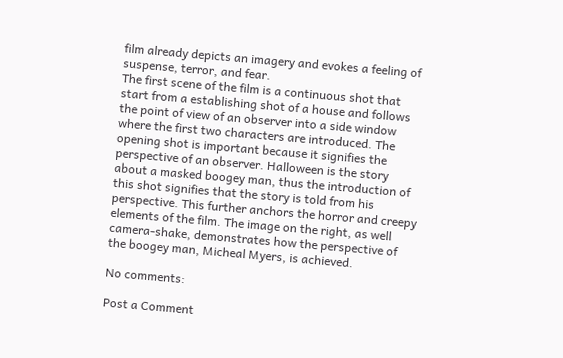film already depicts an imagery and evokes a feeling of suspense, terror, and fear.
The first scene of the film is a continuous shot that start from a establishing shot of a house and follows the point of view of an observer into a side window where the first two characters are introduced. The opening shot is important because it signifies the perspective of an observer. Halloween is the story about a masked boogey man, thus the introduction of this shot signifies that the story is told from his perspective. This further anchors the horror and creepy elements of the film. The image on the right, as well camera-shake, demonstrates how the perspective of the boogey man, Micheal Myers, is achieved.

No comments:

Post a Comment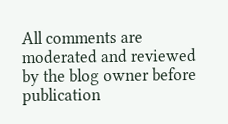All comments are moderated and reviewed by the blog owner before publication